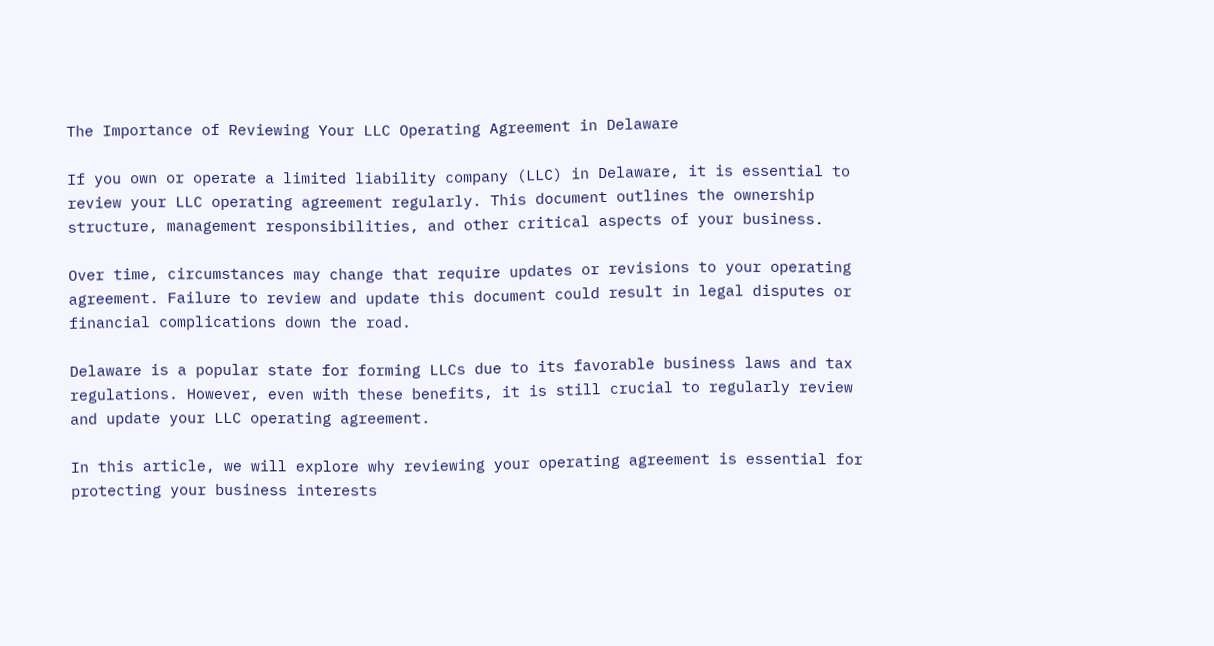The Importance of Reviewing Your LLC Operating Agreement in Delaware

If you own or operate a limited liability company (LLC) in Delaware, it is essential to review your LLC operating agreement regularly. This document outlines the ownership structure, management responsibilities, and other critical aspects of your business.

Over time, circumstances may change that require updates or revisions to your operating agreement. Failure to review and update this document could result in legal disputes or financial complications down the road.

Delaware is a popular state for forming LLCs due to its favorable business laws and tax regulations. However, even with these benefits, it is still crucial to regularly review and update your LLC operating agreement.

In this article, we will explore why reviewing your operating agreement is essential for protecting your business interests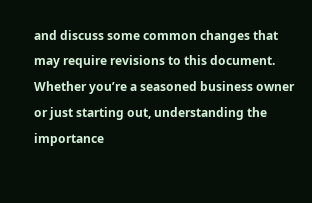and discuss some common changes that may require revisions to this document. Whether you’re a seasoned business owner or just starting out, understanding the importance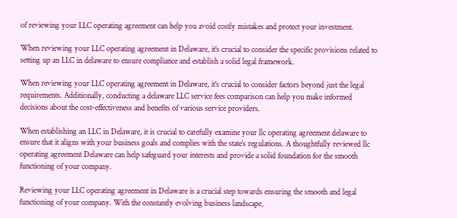of reviewing your LLC operating agreement can help you avoid costly mistakes and protect your investment.

When reviewing your LLC operating agreement in Delaware, it’s crucial to consider the specific provisions related to setting up an LLC in delaware to ensure compliance and establish a solid legal framework.

When reviewing your LLC operating agreement in Delaware, it’s crucial to consider factors beyond just the legal requirements. Additionally, conducting a delaware LLC service fees comparison can help you make informed decisions about the cost-effectiveness and benefits of various service providers.

When establishing an LLC in Delaware, it is crucial to carefully examine your llc operating agreement delaware to ensure that it aligns with your business goals and complies with the state’s regulations. A thoughtfully reviewed llc operating agreement Delaware can help safeguard your interests and provide a solid foundation for the smooth functioning of your company.

Reviewing your LLC operating agreement in Delaware is a crucial step towards ensuring the smooth and legal functioning of your company. With the constantly evolving business landscape,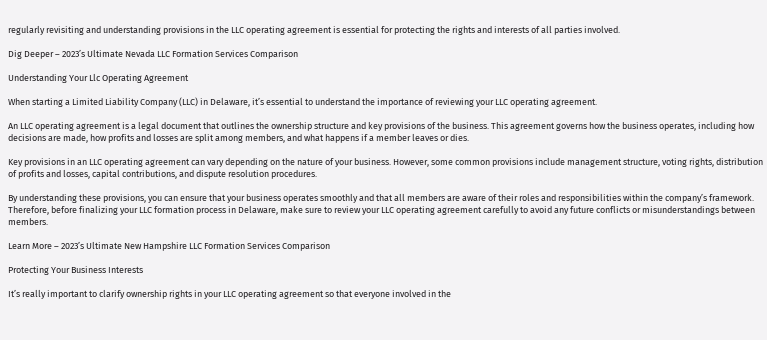regularly revisiting and understanding provisions in the LLC operating agreement is essential for protecting the rights and interests of all parties involved.

Dig Deeper – 2023’s Ultimate Nevada LLC Formation Services Comparison

Understanding Your Llc Operating Agreement

When starting a Limited Liability Company (LLC) in Delaware, it’s essential to understand the importance of reviewing your LLC operating agreement.

An LLC operating agreement is a legal document that outlines the ownership structure and key provisions of the business. This agreement governs how the business operates, including how decisions are made, how profits and losses are split among members, and what happens if a member leaves or dies.

Key provisions in an LLC operating agreement can vary depending on the nature of your business. However, some common provisions include management structure, voting rights, distribution of profits and losses, capital contributions, and dispute resolution procedures.

By understanding these provisions, you can ensure that your business operates smoothly and that all members are aware of their roles and responsibilities within the company’s framework. Therefore, before finalizing your LLC formation process in Delaware, make sure to review your LLC operating agreement carefully to avoid any future conflicts or misunderstandings between members.

Learn More – 2023’s Ultimate New Hampshire LLC Formation Services Comparison

Protecting Your Business Interests

It’s really important to clarify ownership rights in your LLC operating agreement so that everyone involved in the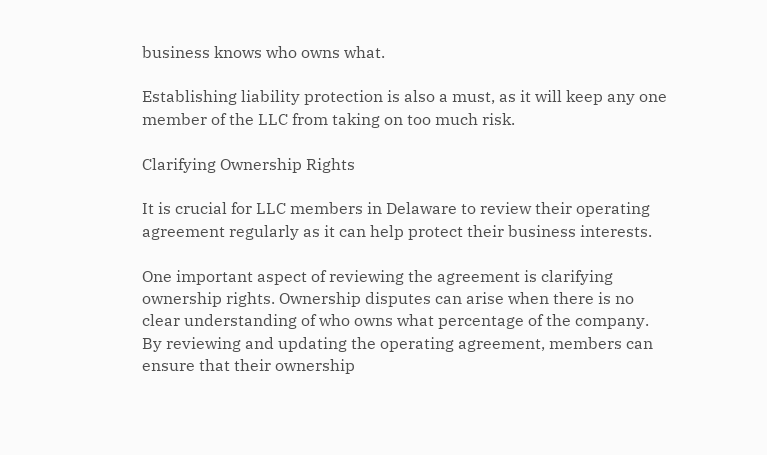business knows who owns what.

Establishing liability protection is also a must, as it will keep any one member of the LLC from taking on too much risk.

Clarifying Ownership Rights

It is crucial for LLC members in Delaware to review their operating agreement regularly as it can help protect their business interests.

One important aspect of reviewing the agreement is clarifying ownership rights. Ownership disputes can arise when there is no clear understanding of who owns what percentage of the company. By reviewing and updating the operating agreement, members can ensure that their ownership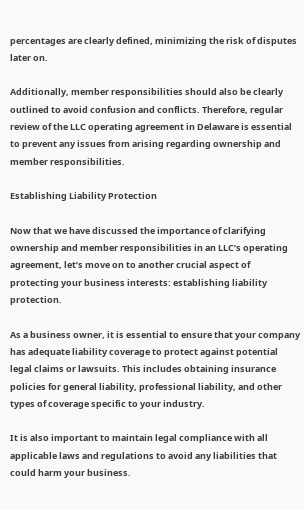percentages are clearly defined, minimizing the risk of disputes later on.

Additionally, member responsibilities should also be clearly outlined to avoid confusion and conflicts. Therefore, regular review of the LLC operating agreement in Delaware is essential to prevent any issues from arising regarding ownership and member responsibilities.

Establishing Liability Protection

Now that we have discussed the importance of clarifying ownership and member responsibilities in an LLC’s operating agreement, let’s move on to another crucial aspect of protecting your business interests: establishing liability protection.

As a business owner, it is essential to ensure that your company has adequate liability coverage to protect against potential legal claims or lawsuits. This includes obtaining insurance policies for general liability, professional liability, and other types of coverage specific to your industry.

It is also important to maintain legal compliance with all applicable laws and regulations to avoid any liabilities that could harm your business.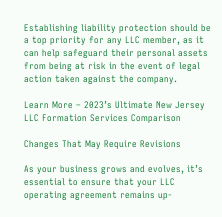Establishing liability protection should be a top priority for any LLC member, as it can help safeguard their personal assets from being at risk in the event of legal action taken against the company.

Learn More – 2023’s Ultimate New Jersey LLC Formation Services Comparison

Changes That May Require Revisions

As your business grows and evolves, it’s essential to ensure that your LLC operating agreement remains up-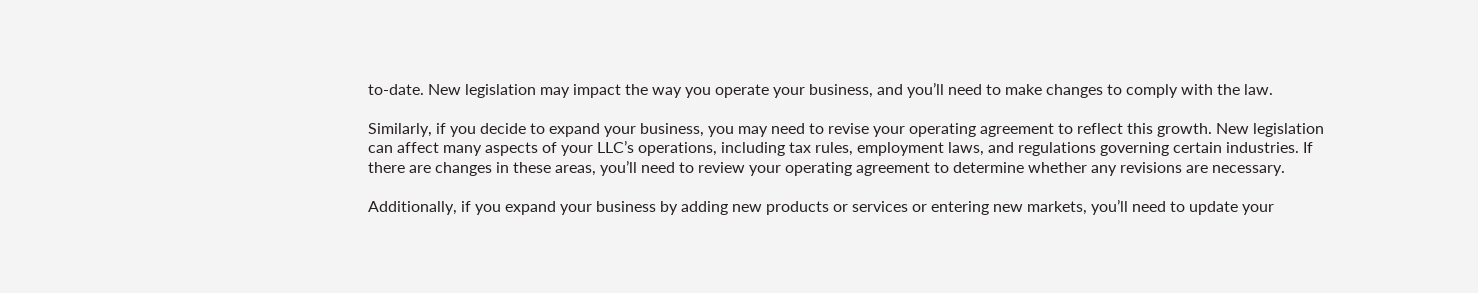to-date. New legislation may impact the way you operate your business, and you’ll need to make changes to comply with the law.

Similarly, if you decide to expand your business, you may need to revise your operating agreement to reflect this growth. New legislation can affect many aspects of your LLC’s operations, including tax rules, employment laws, and regulations governing certain industries. If there are changes in these areas, you’ll need to review your operating agreement to determine whether any revisions are necessary.

Additionally, if you expand your business by adding new products or services or entering new markets, you’ll need to update your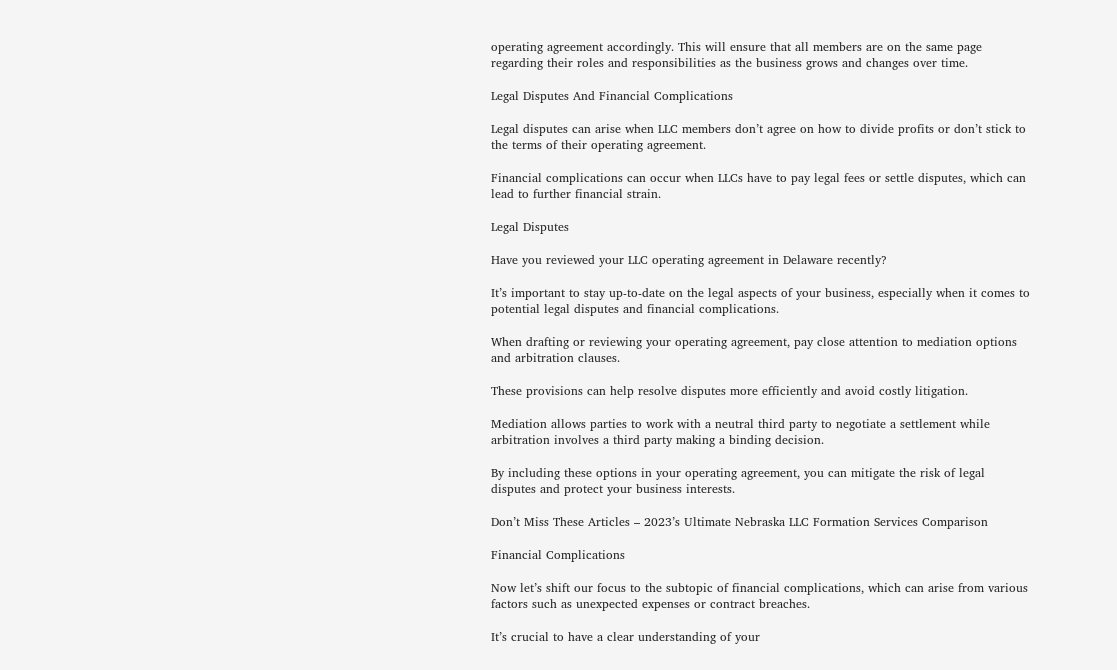operating agreement accordingly. This will ensure that all members are on the same page regarding their roles and responsibilities as the business grows and changes over time.

Legal Disputes And Financial Complications

Legal disputes can arise when LLC members don’t agree on how to divide profits or don’t stick to the terms of their operating agreement.

Financial complications can occur when LLCs have to pay legal fees or settle disputes, which can lead to further financial strain.

Legal Disputes

Have you reviewed your LLC operating agreement in Delaware recently?

It’s important to stay up-to-date on the legal aspects of your business, especially when it comes to potential legal disputes and financial complications.

When drafting or reviewing your operating agreement, pay close attention to mediation options and arbitration clauses.

These provisions can help resolve disputes more efficiently and avoid costly litigation.

Mediation allows parties to work with a neutral third party to negotiate a settlement while arbitration involves a third party making a binding decision.

By including these options in your operating agreement, you can mitigate the risk of legal disputes and protect your business interests.

Don’t Miss These Articles – 2023’s Ultimate Nebraska LLC Formation Services Comparison

Financial Complications

Now let’s shift our focus to the subtopic of financial complications, which can arise from various factors such as unexpected expenses or contract breaches.

It’s crucial to have a clear understanding of your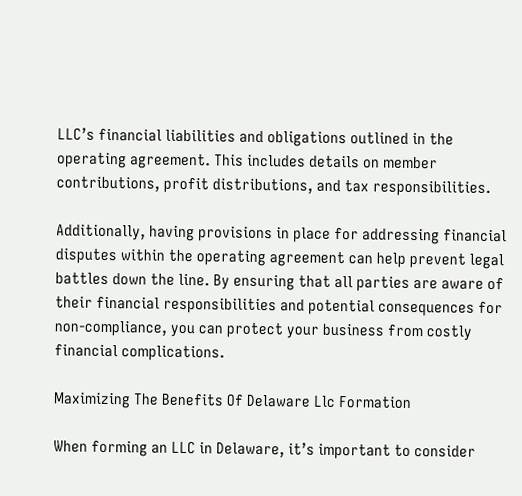LLC’s financial liabilities and obligations outlined in the operating agreement. This includes details on member contributions, profit distributions, and tax responsibilities.

Additionally, having provisions in place for addressing financial disputes within the operating agreement can help prevent legal battles down the line. By ensuring that all parties are aware of their financial responsibilities and potential consequences for non-compliance, you can protect your business from costly financial complications.

Maximizing The Benefits Of Delaware Llc Formation

When forming an LLC in Delaware, it’s important to consider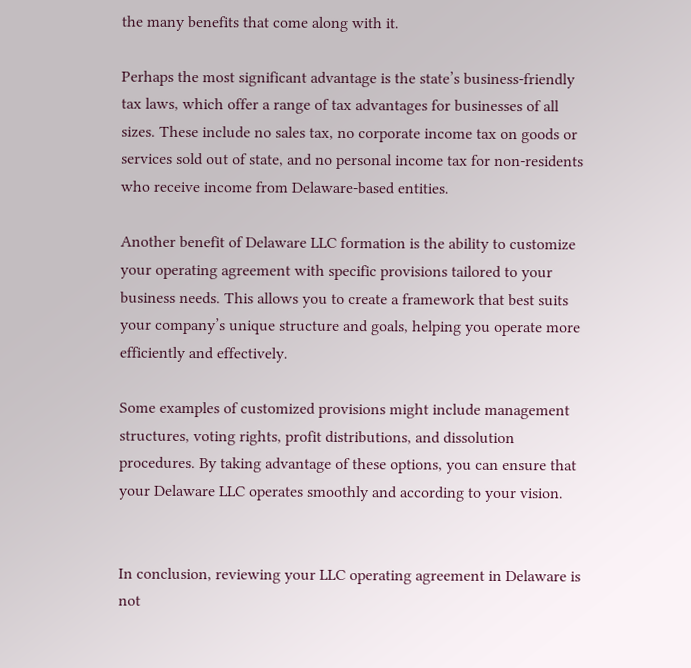the many benefits that come along with it.

Perhaps the most significant advantage is the state’s business-friendly tax laws, which offer a range of tax advantages for businesses of all sizes. These include no sales tax, no corporate income tax on goods or services sold out of state, and no personal income tax for non-residents who receive income from Delaware-based entities.

Another benefit of Delaware LLC formation is the ability to customize your operating agreement with specific provisions tailored to your business needs. This allows you to create a framework that best suits your company’s unique structure and goals, helping you operate more efficiently and effectively.

Some examples of customized provisions might include management structures, voting rights, profit distributions, and dissolution procedures. By taking advantage of these options, you can ensure that your Delaware LLC operates smoothly and according to your vision.


In conclusion, reviewing your LLC operating agreement in Delaware is not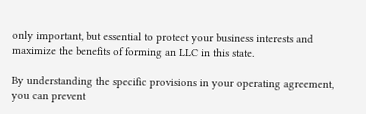only important, but essential to protect your business interests and maximize the benefits of forming an LLC in this state.

By understanding the specific provisions in your operating agreement, you can prevent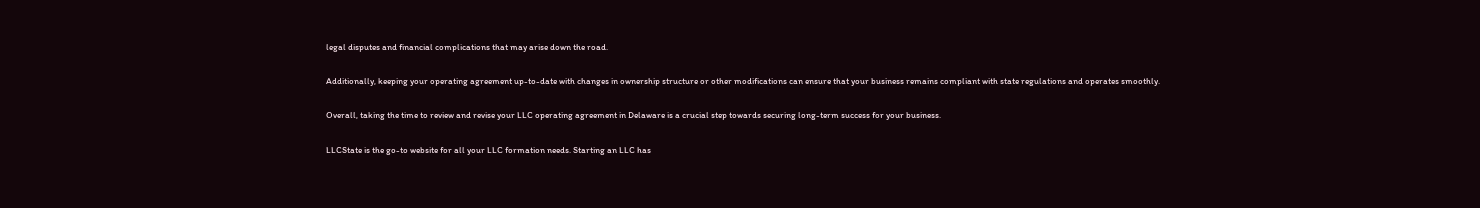legal disputes and financial complications that may arise down the road.

Additionally, keeping your operating agreement up-to-date with changes in ownership structure or other modifications can ensure that your business remains compliant with state regulations and operates smoothly.

Overall, taking the time to review and revise your LLC operating agreement in Delaware is a crucial step towards securing long-term success for your business.

LLCState is the go-to website for all your LLC formation needs. Starting an LLC has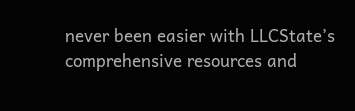never been easier with LLCState’s comprehensive resources and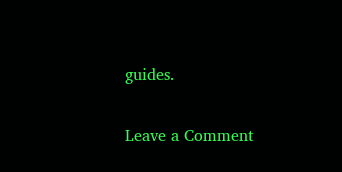guides.

Leave a Comment